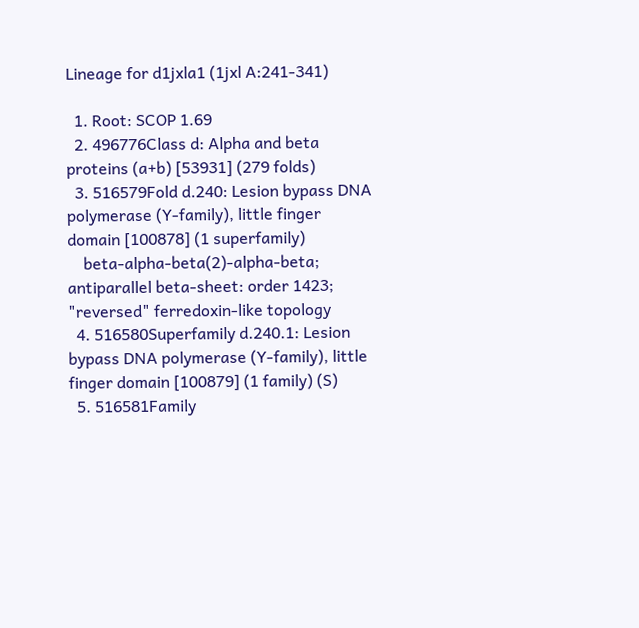Lineage for d1jxla1 (1jxl A:241-341)

  1. Root: SCOP 1.69
  2. 496776Class d: Alpha and beta proteins (a+b) [53931] (279 folds)
  3. 516579Fold d.240: Lesion bypass DNA polymerase (Y-family), little finger domain [100878] (1 superfamily)
    beta-alpha-beta(2)-alpha-beta; antiparallel beta-sheet: order 1423; "reversed" ferredoxin-like topology
  4. 516580Superfamily d.240.1: Lesion bypass DNA polymerase (Y-family), little finger domain [100879] (1 family) (S)
  5. 516581Family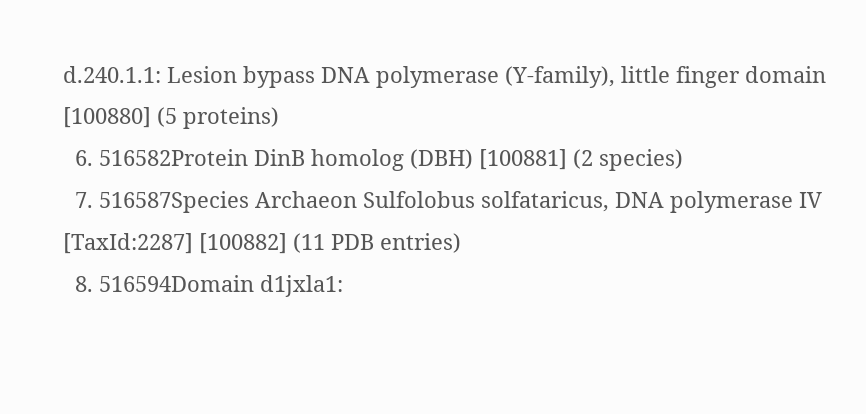d.240.1.1: Lesion bypass DNA polymerase (Y-family), little finger domain [100880] (5 proteins)
  6. 516582Protein DinB homolog (DBH) [100881] (2 species)
  7. 516587Species Archaeon Sulfolobus solfataricus, DNA polymerase IV [TaxId:2287] [100882] (11 PDB entries)
  8. 516594Domain d1jxla1: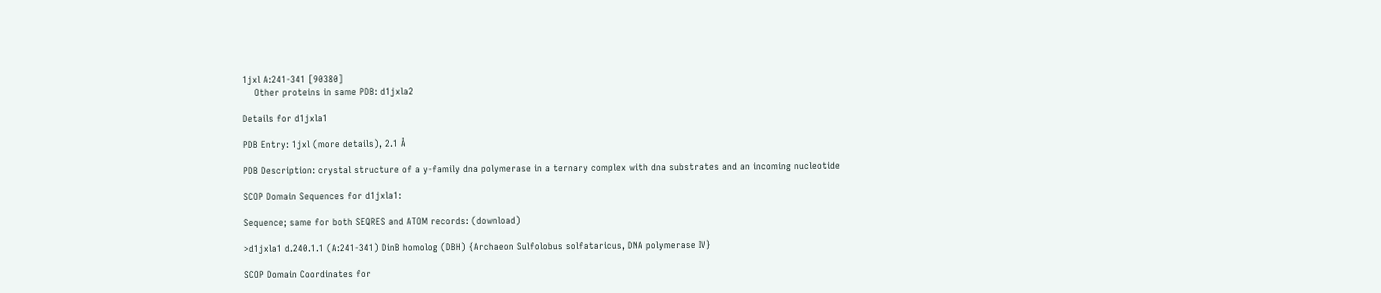1jxl A:241-341 [90380]
    Other proteins in same PDB: d1jxla2

Details for d1jxla1

PDB Entry: 1jxl (more details), 2.1 Å

PDB Description: crystal structure of a y-family dna polymerase in a ternary complex with dna substrates and an incoming nucleotide

SCOP Domain Sequences for d1jxla1:

Sequence; same for both SEQRES and ATOM records: (download)

>d1jxla1 d.240.1.1 (A:241-341) DinB homolog (DBH) {Archaeon Sulfolobus solfataricus, DNA polymerase IV}

SCOP Domain Coordinates for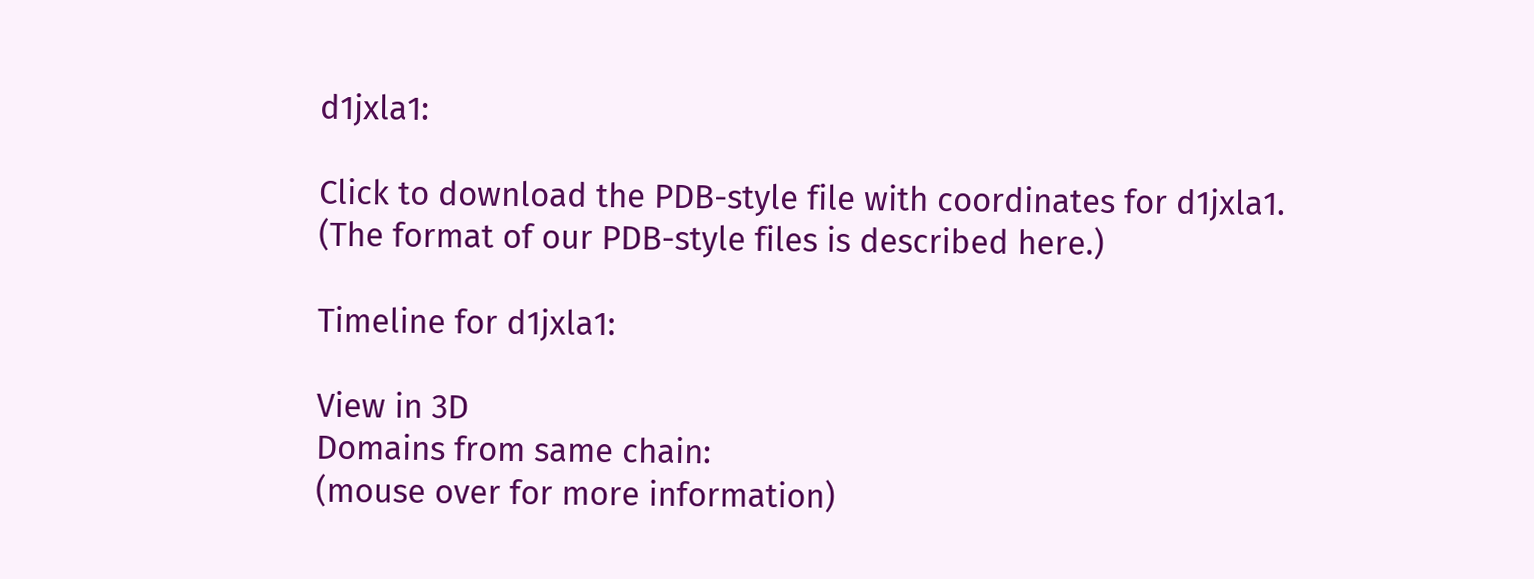d1jxla1:

Click to download the PDB-style file with coordinates for d1jxla1.
(The format of our PDB-style files is described here.)

Timeline for d1jxla1:

View in 3D
Domains from same chain:
(mouse over for more information)